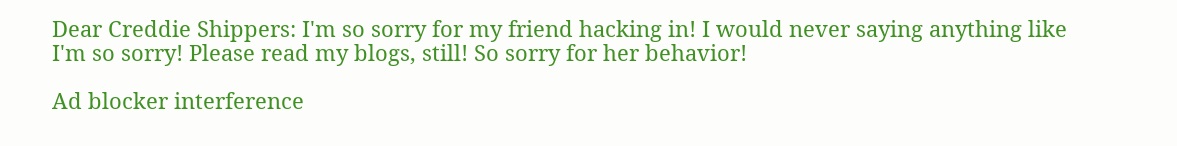Dear Creddie Shippers: I'm so sorry for my friend hacking in! I would never saying anything like I'm so sorry! Please read my blogs, still! So sorry for her behavior!

Ad blocker interference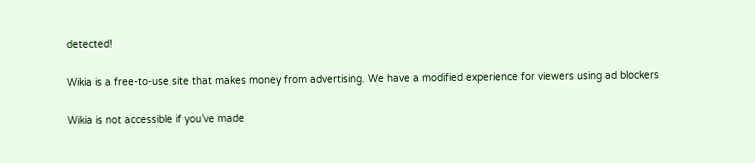detected!

Wikia is a free-to-use site that makes money from advertising. We have a modified experience for viewers using ad blockers

Wikia is not accessible if you’ve made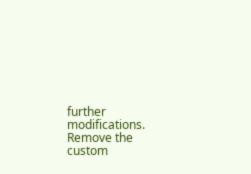further modifications. Remove the custom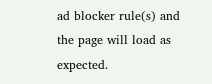ad blocker rule(s) and the page will load as expected.